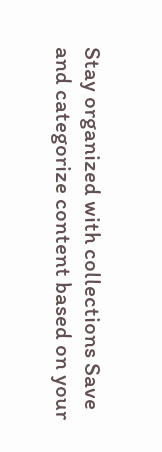Stay organized with collections Save and categorize content based on your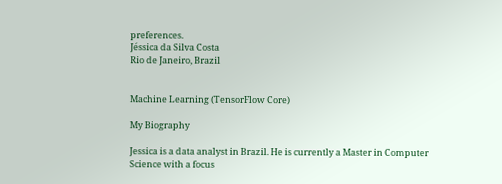preferences.
Jéssica da Silva Costa
Rio de Janeiro, Brazil


Machine Learning (TensorFlow Core)

My Biography

Jessica is a data analyst in Brazil. He is currently a Master in Computer Science with a focus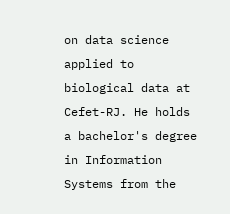on data science applied to biological data at Cefet-RJ. He holds a bachelor's degree in Information Systems from the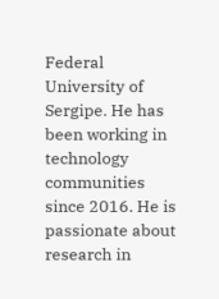Federal University of Sergipe. He has been working in technology communities since 2016. He is passionate about research in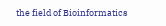the field of Bioinformatics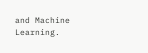and Machine Learning.